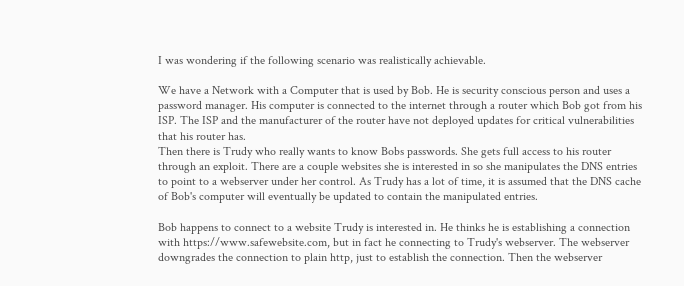I was wondering if the following scenario was realistically achievable.

We have a Network with a Computer that is used by Bob. He is security conscious person and uses a password manager. His computer is connected to the internet through a router which Bob got from his ISP. The ISP and the manufacturer of the router have not deployed updates for critical vulnerabilities that his router has.
Then there is Trudy who really wants to know Bobs passwords. She gets full access to his router through an exploit. There are a couple websites she is interested in so she manipulates the DNS entries to point to a webserver under her control. As Trudy has a lot of time, it is assumed that the DNS cache of Bob's computer will eventually be updated to contain the manipulated entries.

Bob happens to connect to a website Trudy is interested in. He thinks he is establishing a connection with https://www.safewebsite.com, but in fact he connecting to Trudy's webserver. The webserver downgrades the connection to plain http, just to establish the connection. Then the webserver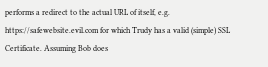performs a redirect to the actual URL of itself, e.g. https://safewebsite.evil.com for which Trudy has a valid (simple) SSL Certificate. Assuming Bob does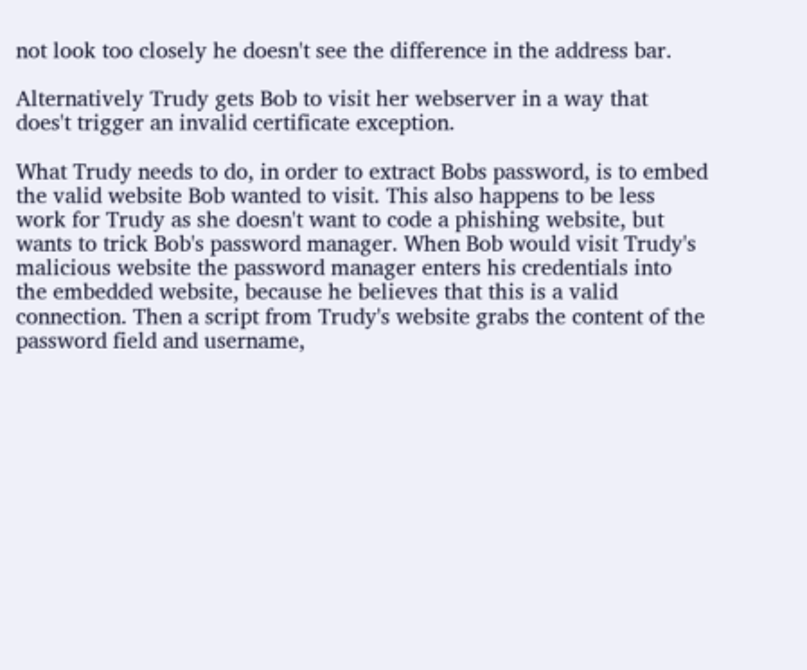not look too closely he doesn't see the difference in the address bar.

Alternatively Trudy gets Bob to visit her webserver in a way that does't trigger an invalid certificate exception.

What Trudy needs to do, in order to extract Bobs password, is to embed the valid website Bob wanted to visit. This also happens to be less work for Trudy as she doesn't want to code a phishing website, but wants to trick Bob's password manager. When Bob would visit Trudy's malicious website the password manager enters his credentials into the embedded website, because he believes that this is a valid connection. Then a script from Trudy's website grabs the content of the password field and username,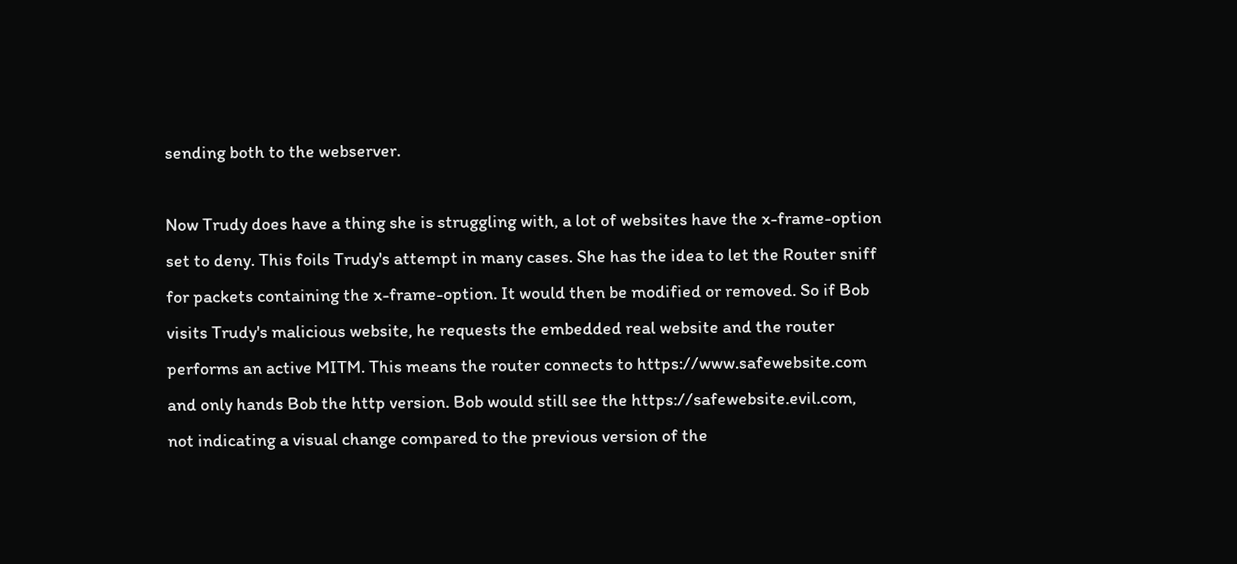sending both to the webserver.

Now Trudy does have a thing she is struggling with, a lot of websites have the x-frame-option set to deny. This foils Trudy's attempt in many cases. She has the idea to let the Router sniff for packets containing the x-frame-option. It would then be modified or removed. So if Bob visits Trudy's malicious website, he requests the embedded real website and the router performs an active MITM. This means the router connects to https://www.safewebsite.com and only hands Bob the http version. Bob would still see the https://safewebsite.evil.com, not indicating a visual change compared to the previous version of the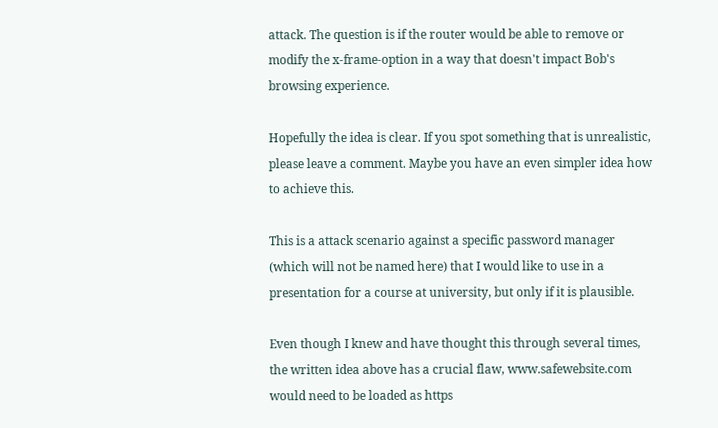attack. The question is if the router would be able to remove or modify the x-frame-option in a way that doesn't impact Bob's browsing experience.

Hopefully the idea is clear. If you spot something that is unrealistic, please leave a comment. Maybe you have an even simpler idea how to achieve this.

This is a attack scenario against a specific password manager (which will not be named here) that I would like to use in a presentation for a course at university, but only if it is plausible.

Even though I knew and have thought this through several times, the written idea above has a crucial flaw, www.safewebsite.com would need to be loaded as https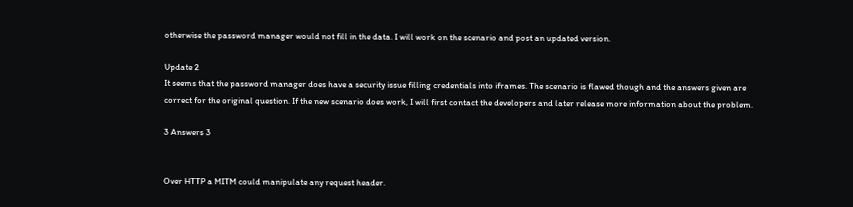otherwise the password manager would not fill in the data. I will work on the scenario and post an updated version.

Update 2
It seems that the password manager does have a security issue filling credentials into iframes. The scenario is flawed though and the answers given are correct for the original question. If the new scenario does work, I will first contact the developers and later release more information about the problem.

3 Answers 3


Over HTTP a MITM could manipulate any request header.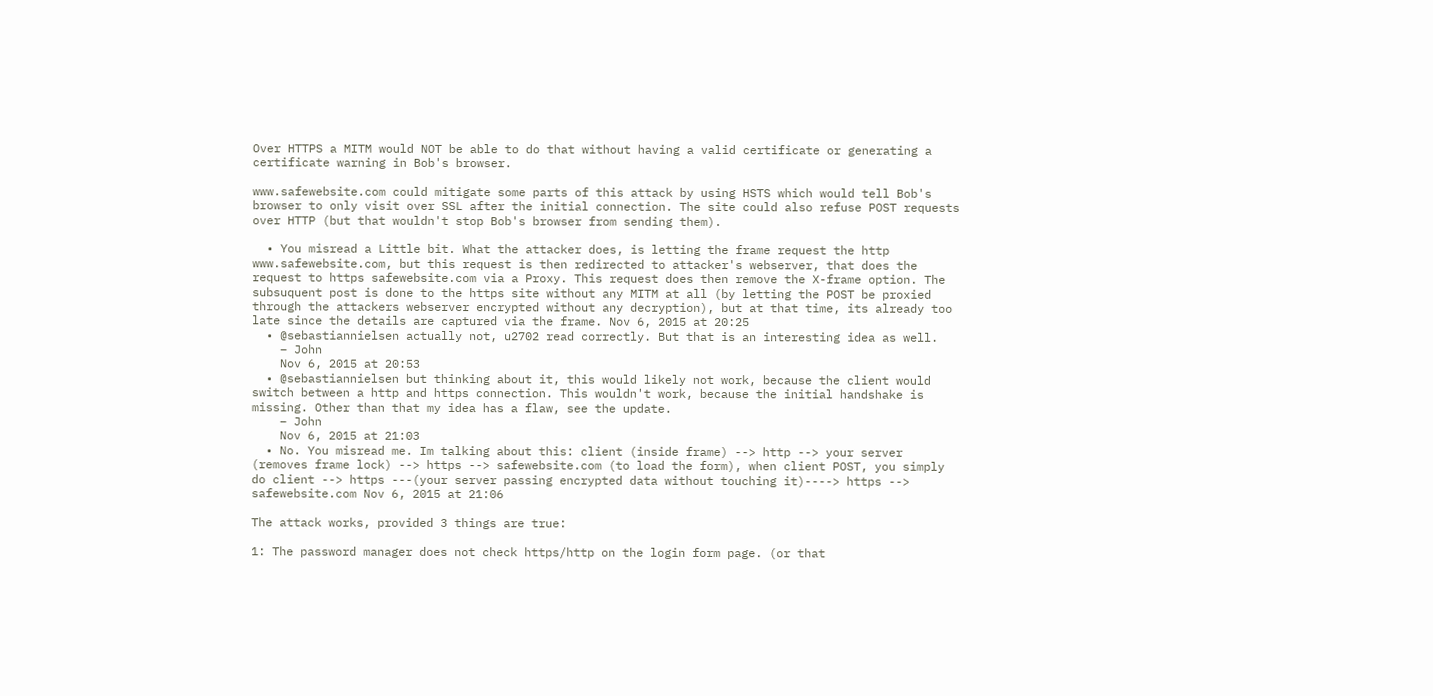Over HTTPS a MITM would NOT be able to do that without having a valid certificate or generating a certificate warning in Bob's browser.

www.safewebsite.com could mitigate some parts of this attack by using HSTS which would tell Bob's browser to only visit over SSL after the initial connection. The site could also refuse POST requests over HTTP (but that wouldn't stop Bob's browser from sending them).

  • You misread a Little bit. What the attacker does, is letting the frame request the http www.safewebsite.com, but this request is then redirected to attacker's webserver, that does the request to https safewebsite.com via a Proxy. This request does then remove the X-frame option. The subsuquent post is done to the https site without any MITM at all (by letting the POST be proxied through the attackers webserver encrypted without any decryption), but at that time, its already too late since the details are captured via the frame. Nov 6, 2015 at 20:25
  • @sebastiannielsen actually not, u2702 read correctly. But that is an interesting idea as well.
    – John
    Nov 6, 2015 at 20:53
  • @sebastiannielsen but thinking about it, this would likely not work, because the client would switch between a http and https connection. This wouldn't work, because the initial handshake is missing. Other than that my idea has a flaw, see the update.
    – John
    Nov 6, 2015 at 21:03
  • No. You misread me. Im talking about this: client (inside frame) --> http --> your server (removes frame lock) --> https --> safewebsite.com (to load the form), when client POST, you simply do client --> https ---(your server passing encrypted data without touching it)----> https --> safewebsite.com Nov 6, 2015 at 21:06

The attack works, provided 3 things are true:

1: The password manager does not check https/http on the login form page. (or that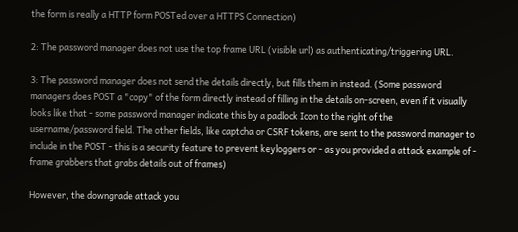the form is really a HTTP form POSTed over a HTTPS Connection)

2: The password manager does not use the top frame URL (visible url) as authenticating/triggering URL.

3: The password manager does not send the details directly, but fills them in instead. (Some password managers does POST a "copy" of the form directly instead of filling in the details on-screen, even if it visually looks like that - some password manager indicate this by a padlock Icon to the right of the username/password field. The other fields, like captcha or CSRF tokens, are sent to the password manager to include in the POST - this is a security feature to prevent keyloggers or - as you provided a attack example of - frame grabbers that grabs details out of frames)

However, the downgrade attack you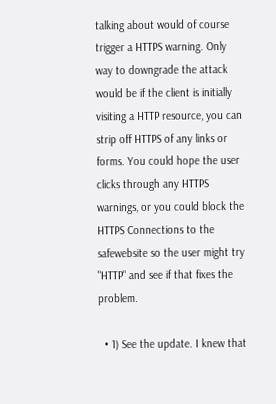talking about would of course trigger a HTTPS warning. Only way to downgrade the attack would be if the client is initially visiting a HTTP resource, you can strip off HTTPS of any links or forms. You could hope the user clicks through any HTTPS warnings, or you could block the HTTPS Connections to the safewebsite so the user might try "HTTP" and see if that fixes the problem.

  • 1) See the update. I knew that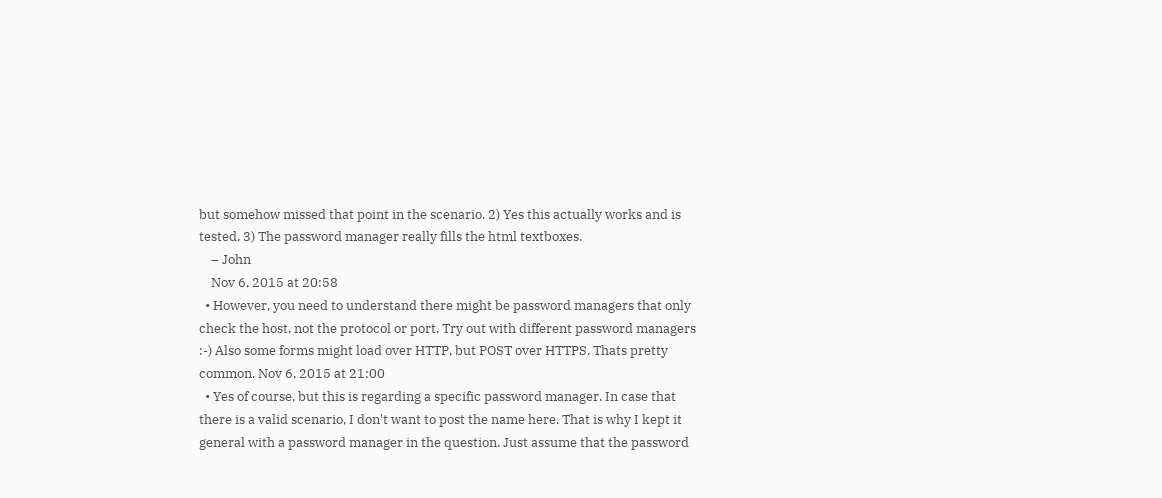but somehow missed that point in the scenario. 2) Yes this actually works and is tested. 3) The password manager really fills the html textboxes.
    – John
    Nov 6, 2015 at 20:58
  • However, you need to understand there might be password managers that only check the host, not the protocol or port. Try out with different password managers :-) Also some forms might load over HTTP, but POST over HTTPS. Thats pretty common. Nov 6, 2015 at 21:00
  • Yes of course, but this is regarding a specific password manager. In case that there is a valid scenario, I don't want to post the name here. That is why I kept it general with a password manager in the question. Just assume that the password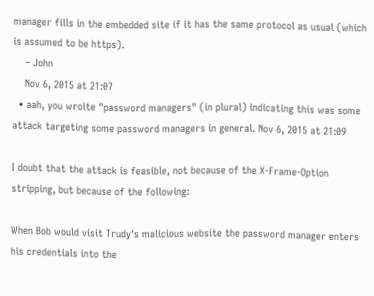manager fills in the embedded site if it has the same protocol as usual (which is assumed to be https).
    – John
    Nov 6, 2015 at 21:07
  • aah, you wroite "password managers" (in plural) indicating this was some attack targeting some password managers in general. Nov 6, 2015 at 21:09

I doubt that the attack is feasible, not because of the X-Frame-Option stripping, but because of the following:

When Bob would visit Trudy's malicious website the password manager enters his credentials into the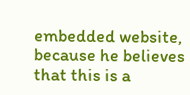embedded website, because he believes that this is a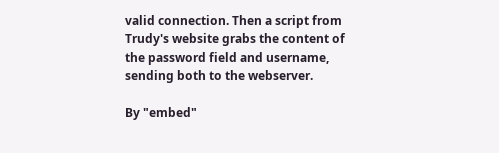valid connection. Then a script from Trudy's website grabs the content of the password field and username, sending both to the webserver.

By "embed"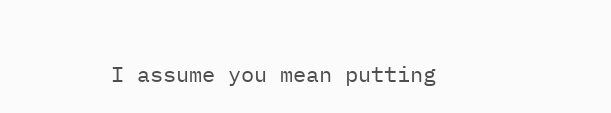I assume you mean putting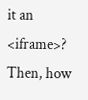it an <iframe>? Then, how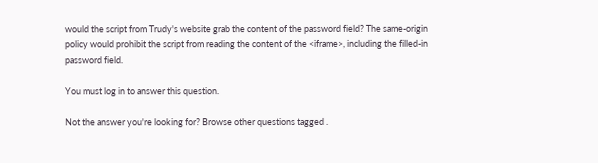would the script from Trudy's website grab the content of the password field? The same-origin policy would prohibit the script from reading the content of the <iframe>, including the filled-in password field.

You must log in to answer this question.

Not the answer you're looking for? Browse other questions tagged .